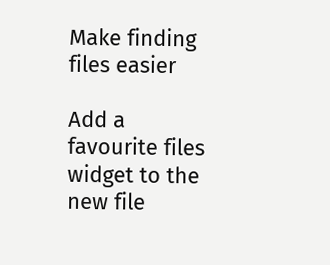Make finding files easier

Add a favourite files widget to the new file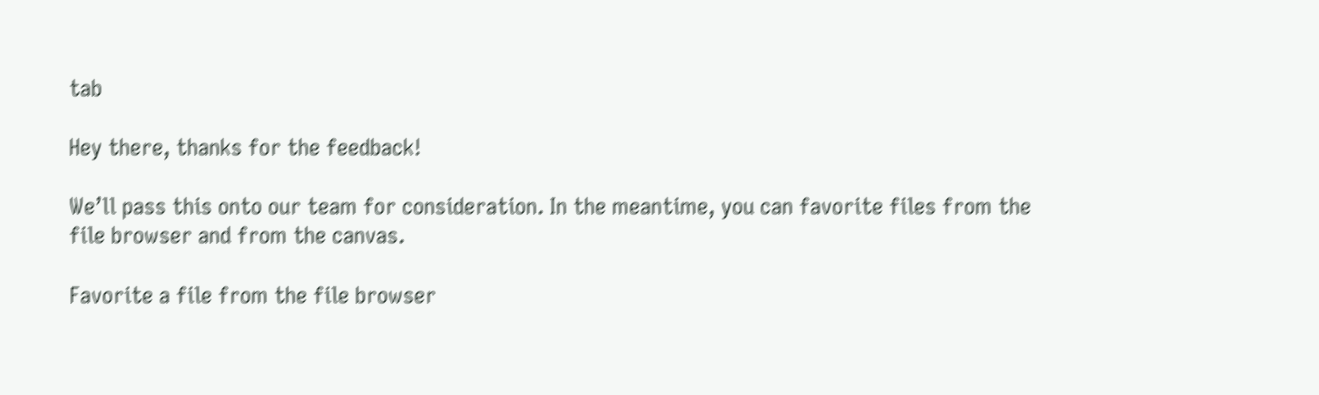tab

Hey there, thanks for the feedback!

We’ll pass this onto our team for consideration. In the meantime, you can favorite files from the file browser and from the canvas.

Favorite a file from the file browser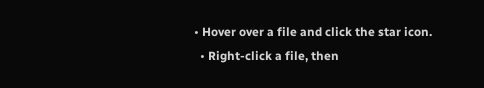• Hover over a file and click the star icon.
  • Right-click a file, then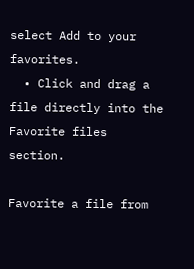select Add to your favorites.
  • Click and drag a file directly into the Favorite files section.

Favorite a file from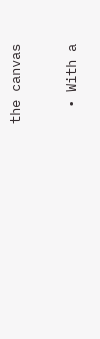the canvas

  • With a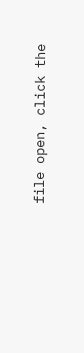file open, click the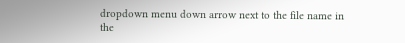dropdown menu down arrow next to the file name in the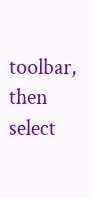toolbar, then select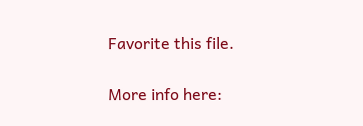Favorite this file.

More info here: